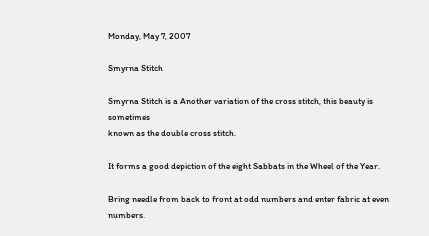Monday, May 7, 2007

Smyrna Stitch

Smyrna Stitch is a Another variation of the cross stitch, this beauty is sometimes
known as the double cross stitch.

It forms a good depiction of the eight Sabbats in the Wheel of the Year.

Bring needle from back to front at odd numbers and enter fabric at even numbers.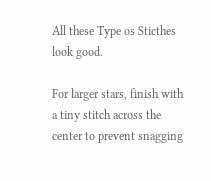All these Type os Sticthes look good.

For larger stars, finish with a tiny stitch across the center to prevent snagging